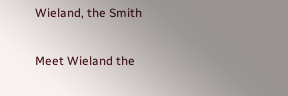Wieland, the Smith

Meet Wieland the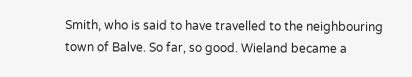Smith, who is said to have travelled to the neighbouring town of Balve. So far, so good. Wieland became a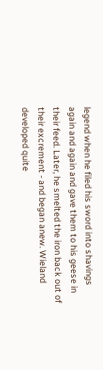legend when he filed his sword into shavings again and again and gave them to his geese in their feed. Later, he smelted the iron back out of their excrement - and began anew. Wieland developed quite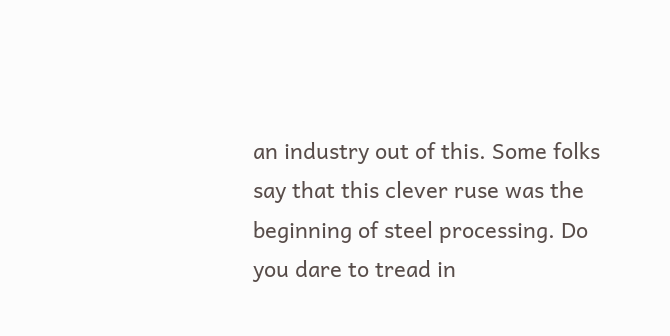an industry out of this. Some folks say that this clever ruse was the beginning of steel processing. Do you dare to tread in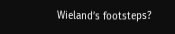Wieland’s footsteps?